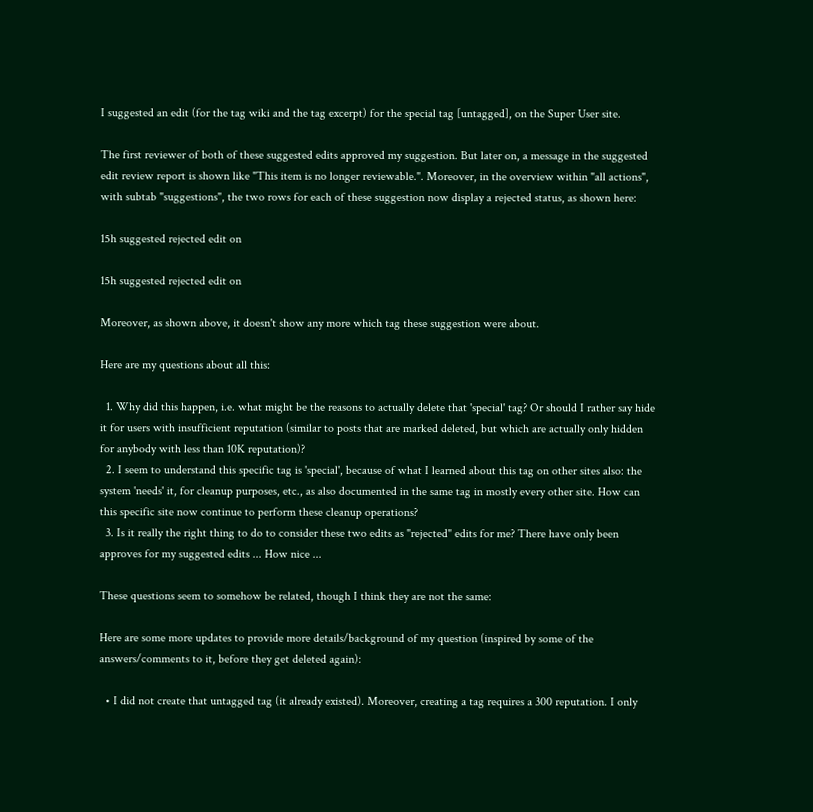I suggested an edit (for the tag wiki and the tag excerpt) for the special tag [untagged], on the Super User site.

The first reviewer of both of these suggested edits approved my suggestion. But later on, a message in the suggested edit review report is shown like "This item is no longer reviewable.". Moreover, in the overview within "all actions", with subtab "suggestions", the two rows for each of these suggestion now display a rejected status, as shown here:

15h suggested rejected edit on

15h suggested rejected edit on

Moreover, as shown above, it doesn't show any more which tag these suggestion were about.

Here are my questions about all this:

  1. Why did this happen, i.e. what might be the reasons to actually delete that 'special' tag? Or should I rather say hide it for users with insufficient reputation (similar to posts that are marked deleted, but which are actually only hidden for anybody with less than 10K reputation)?
  2. I seem to understand this specific tag is 'special', because of what I learned about this tag on other sites also: the system 'needs' it, for cleanup purposes, etc., as also documented in the same tag in mostly every other site. How can this specific site now continue to perform these cleanup operations?
  3. Is it really the right thing to do to consider these two edits as "rejected" edits for me? There have only been approves for my suggested edits ... How nice ...

These questions seem to somehow be related, though I think they are not the same:

Here are some more updates to provide more details/background of my question (inspired by some of the answers/comments to it, before they get deleted again):

  • I did not create that untagged tag (it already existed). Moreover, creating a tag requires a 300 reputation. I only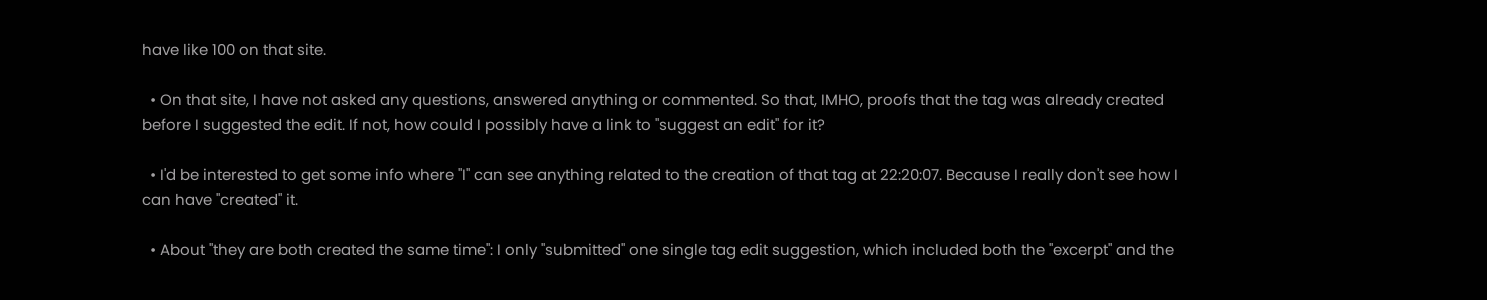have like 100 on that site.

  • On that site, I have not asked any questions, answered anything or commented. So that, IMHO, proofs that the tag was already created before I suggested the edit. If not, how could I possibly have a link to "suggest an edit" for it?

  • I'd be interested to get some info where "I" can see anything related to the creation of that tag at 22:20:07. Because I really don't see how I can have "created" it.

  • About "they are both created the same time": I only "submitted" one single tag edit suggestion, which included both the "excerpt" and the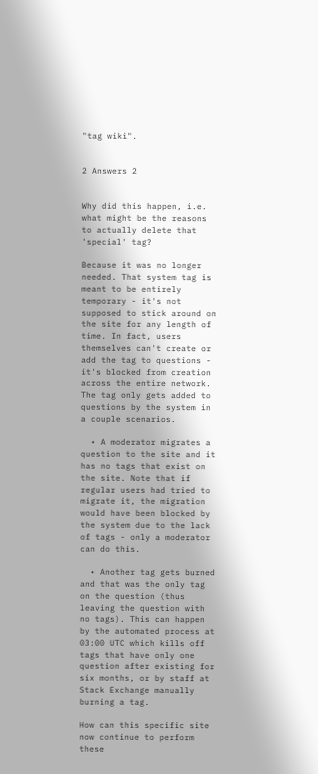"tag wiki".


2 Answers 2


Why did this happen, i.e. what might be the reasons to actually delete that 'special' tag?

Because it was no longer needed. That system tag is meant to be entirely temporary - it's not supposed to stick around on the site for any length of time. In fact, users themselves can't create or add the tag to questions - it's blocked from creation across the entire network. The tag only gets added to questions by the system in a couple scenarios.

  • A moderator migrates a question to the site and it has no tags that exist on the site. Note that if regular users had tried to migrate it, the migration would have been blocked by the system due to the lack of tags - only a moderator can do this.

  • Another tag gets burned and that was the only tag on the question (thus leaving the question with no tags). This can happen by the automated process at 03:00 UTC which kills off tags that have only one question after existing for six months, or by staff at Stack Exchange manually burning a tag.

How can this specific site now continue to perform these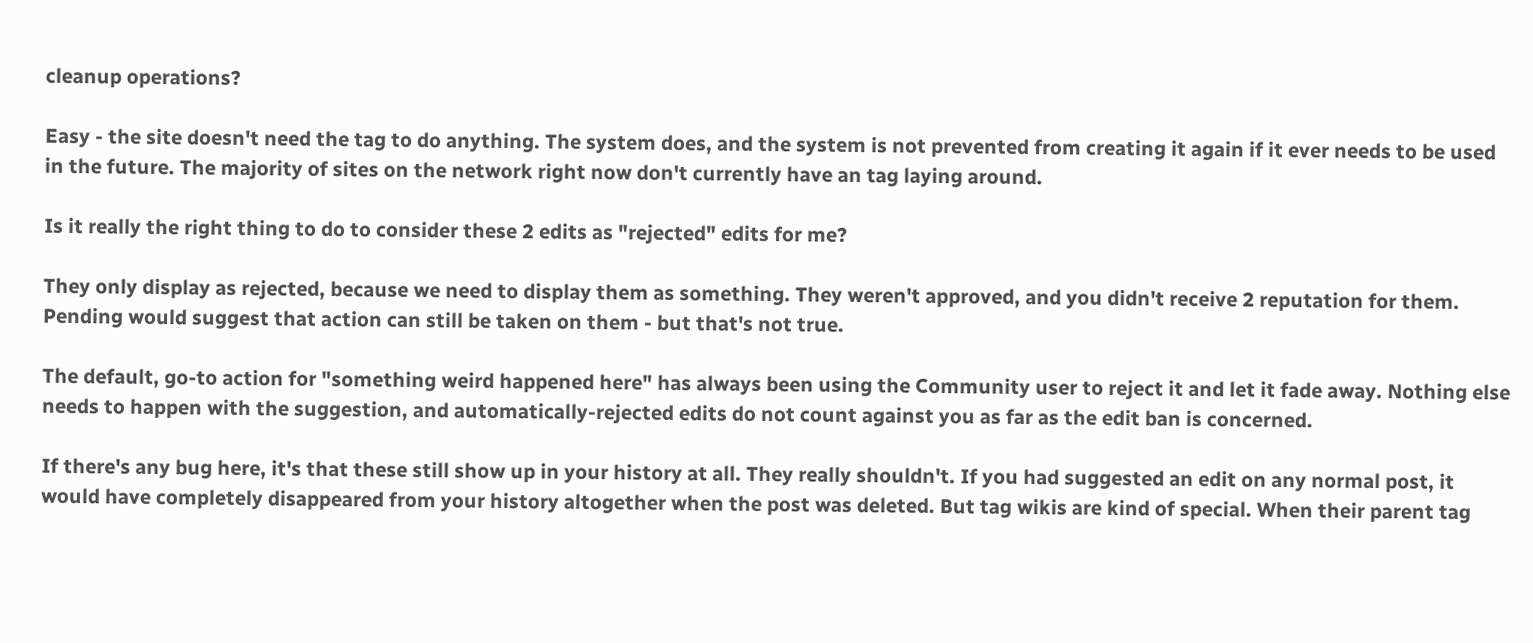cleanup operations?

Easy - the site doesn't need the tag to do anything. The system does, and the system is not prevented from creating it again if it ever needs to be used in the future. The majority of sites on the network right now don't currently have an tag laying around.

Is it really the right thing to do to consider these 2 edits as "rejected" edits for me?

They only display as rejected, because we need to display them as something. They weren't approved, and you didn't receive 2 reputation for them. Pending would suggest that action can still be taken on them - but that's not true.

The default, go-to action for "something weird happened here" has always been using the Community user to reject it and let it fade away. Nothing else needs to happen with the suggestion, and automatically-rejected edits do not count against you as far as the edit ban is concerned.

If there's any bug here, it's that these still show up in your history at all. They really shouldn't. If you had suggested an edit on any normal post, it would have completely disappeared from your history altogether when the post was deleted. But tag wikis are kind of special. When their parent tag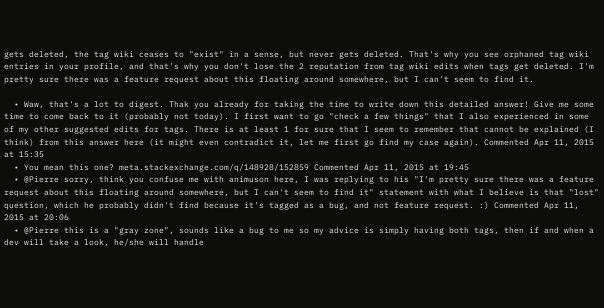gets deleted, the tag wiki ceases to "exist" in a sense, but never gets deleted. That's why you see orphaned tag wiki entries in your profile, and that's why you don't lose the 2 reputation from tag wiki edits when tags get deleted. I'm pretty sure there was a feature request about this floating around somewhere, but I can't seem to find it.

  • Waw, that's a lot to digest. Thak you already for taking the time to write down this detailed answer! Give me some time to come back to it (probably not today). I first want to go "check a few things" that I also experienced in some of my other suggested edits for tags. There is at least 1 for sure that I seem to remember that cannot be explained (I think) from this answer here (it might even contradict it, let me first go find my case again). Commented Apr 11, 2015 at 15:35
  • You mean this one? meta.stackexchange.com/q/148928/152859 Commented Apr 11, 2015 at 19:45
  • @Pierre sorry, think you confuse me with animuson here, I was replying to his "I'm pretty sure there was a feature request about this floating around somewhere, but I can't seem to find it" statement with what I believe is that "lost" question, which he probably didn't find because it's tagged as a bug, and not feature request. :) Commented Apr 11, 2015 at 20:06
  • @Pierre this is a "gray zone", sounds like a bug to me so my advice is simply having both tags, then if and when a dev will take a look, he/she will handle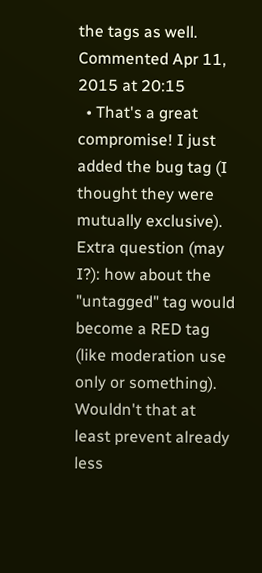the tags as well. Commented Apr 11, 2015 at 20:15
  • That's a great compromise! I just added the bug tag (I thought they were mutually exclusive). Extra question (may I?): how about the "untagged" tag would become a RED tag (like moderation use only or something). Wouldn't that at least prevent already less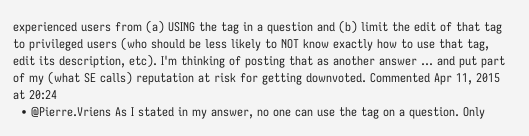experienced users from (a) USING the tag in a question and (b) limit the edit of that tag to privileged users (who should be less likely to NOT know exactly how to use that tag, edit its description, etc). I'm thinking of posting that as another answer ... and put part of my (what SE calls) reputation at risk for getting downvoted. Commented Apr 11, 2015 at 20:24
  • @Pierre.Vriens As I stated in my answer, no one can use the tag on a question. Only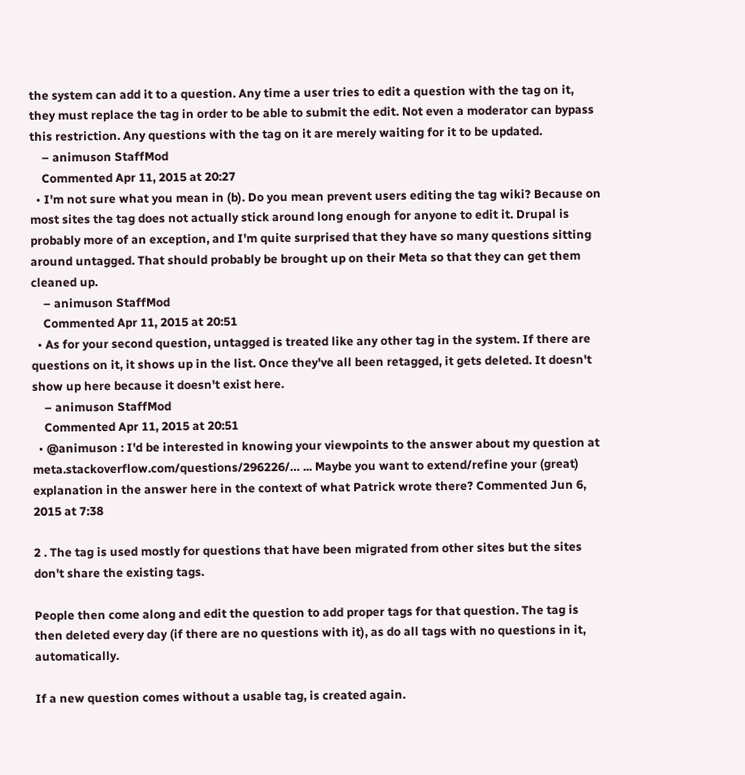the system can add it to a question. Any time a user tries to edit a question with the tag on it, they must replace the tag in order to be able to submit the edit. Not even a moderator can bypass this restriction. Any questions with the tag on it are merely waiting for it to be updated.
    – animuson StaffMod
    Commented Apr 11, 2015 at 20:27
  • I'm not sure what you mean in (b). Do you mean prevent users editing the tag wiki? Because on most sites the tag does not actually stick around long enough for anyone to edit it. Drupal is probably more of an exception, and I'm quite surprised that they have so many questions sitting around untagged. That should probably be brought up on their Meta so that they can get them cleaned up.
    – animuson StaffMod
    Commented Apr 11, 2015 at 20:51
  • As for your second question, untagged is treated like any other tag in the system. If there are questions on it, it shows up in the list. Once they've all been retagged, it gets deleted. It doesn't show up here because it doesn't exist here.
    – animuson StaffMod
    Commented Apr 11, 2015 at 20:51
  • @animuson : I'd be interested in knowing your viewpoints to the answer about my question at meta.stackoverflow.com/questions/296226/… ... Maybe you want to extend/refine your (great) explanation in the answer here in the context of what Patrick wrote there? Commented Jun 6, 2015 at 7:38

2 . The tag is used mostly for questions that have been migrated from other sites but the sites don't share the existing tags.

People then come along and edit the question to add proper tags for that question. The tag is then deleted every day (if there are no questions with it), as do all tags with no questions in it, automatically.

If a new question comes without a usable tag, is created again.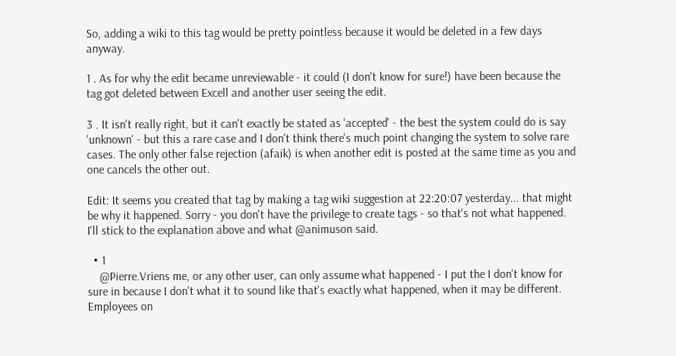So, adding a wiki to this tag would be pretty pointless because it would be deleted in a few days anyway.

1 . As for why the edit became unreviewable - it could (I don't know for sure!) have been because the tag got deleted between Excell and another user seeing the edit.

3 . It isn't really right, but it can't exactly be stated as 'accepted' - the best the system could do is say 'unknown' - but this a rare case and I don't think there's much point changing the system to solve rare cases. The only other false rejection (afaik) is when another edit is posted at the same time as you and one cancels the other out.

Edit: It seems you created that tag by making a tag wiki suggestion at 22:20:07 yesterday... that might be why it happened. Sorry - you don't have the privilege to create tags - so that's not what happened. I'll stick to the explanation above and what @animuson said.

  • 1
    @Pierre.Vriens me, or any other user, can only assume what happened - I put the I don't know for sure in because I don't what it to sound like that's exactly what happened, when it may be different. Employees on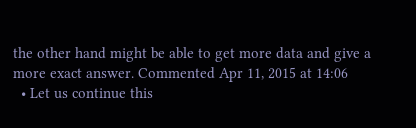the other hand might be able to get more data and give a more exact answer. Commented Apr 11, 2015 at 14:06
  • Let us continue this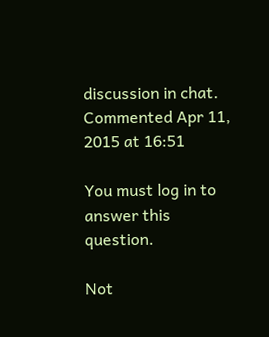discussion in chat. Commented Apr 11, 2015 at 16:51

You must log in to answer this question.

Not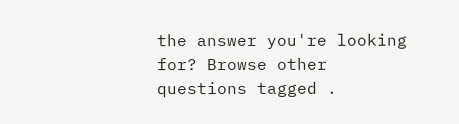the answer you're looking for? Browse other questions tagged .